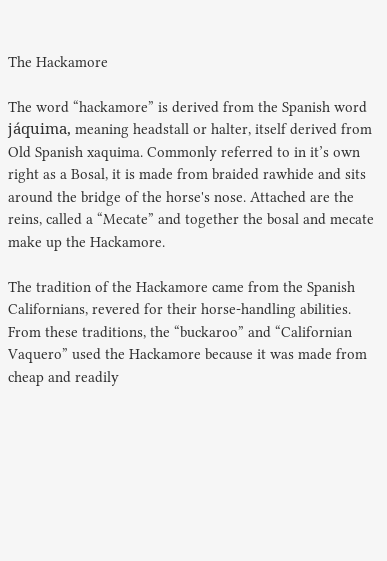The Hackamore

The word “hackamore” is derived from the Spanish word jáquima, meaning headstall or halter, itself derived from Old Spanish xaquima. Commonly referred to in it’s own right as a Bosal, it is made from braided rawhide and sits around the bridge of the horse's nose. Attached are the reins, called a “Mecate” and together the bosal and mecate make up the Hackamore.

The tradition of the Hackamore came from the Spanish Californians, revered for their horse-handling abilities. From these traditions, the “buckaroo” and “Californian Vaquero” used the Hackamore because it was made from cheap and readily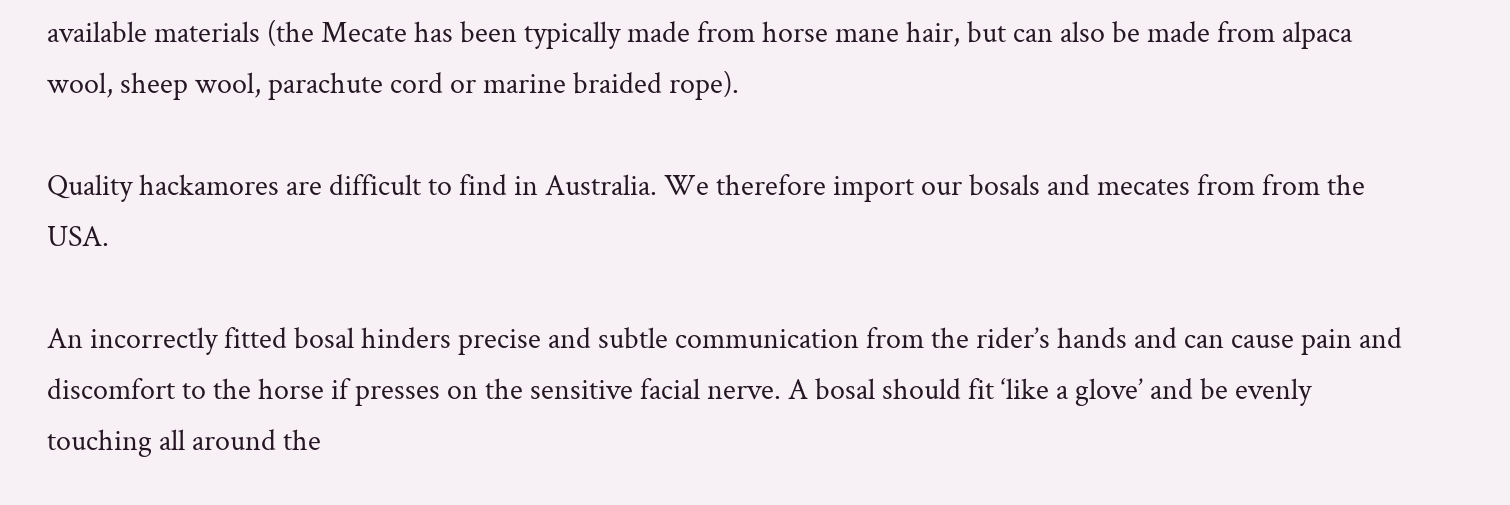available materials (the Mecate has been typically made from horse mane hair, but can also be made from alpaca wool, sheep wool, parachute cord or marine braided rope).

Quality hackamores are difficult to find in Australia. We therefore import our bosals and mecates from from the USA.

An incorrectly fitted bosal hinders precise and subtle communication from the rider’s hands and can cause pain and discomfort to the horse if presses on the sensitive facial nerve. A bosal should fit ‘like a glove’ and be evenly touching all around the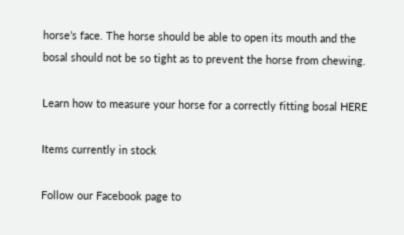horse’s face. The horse should be able to open its mouth and the bosal should not be so tight as to prevent the horse from chewing.

Learn how to measure your horse for a correctly fitting bosal HERE

Items currently in stock

Follow our Facebook page to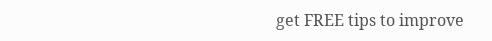get FREE tips to improve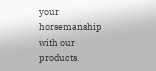your horsemanship with our products.